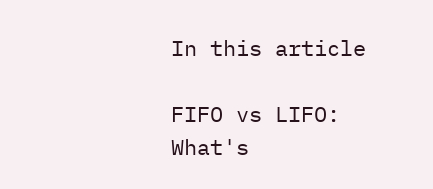In this article

FIFO vs LIFO: What's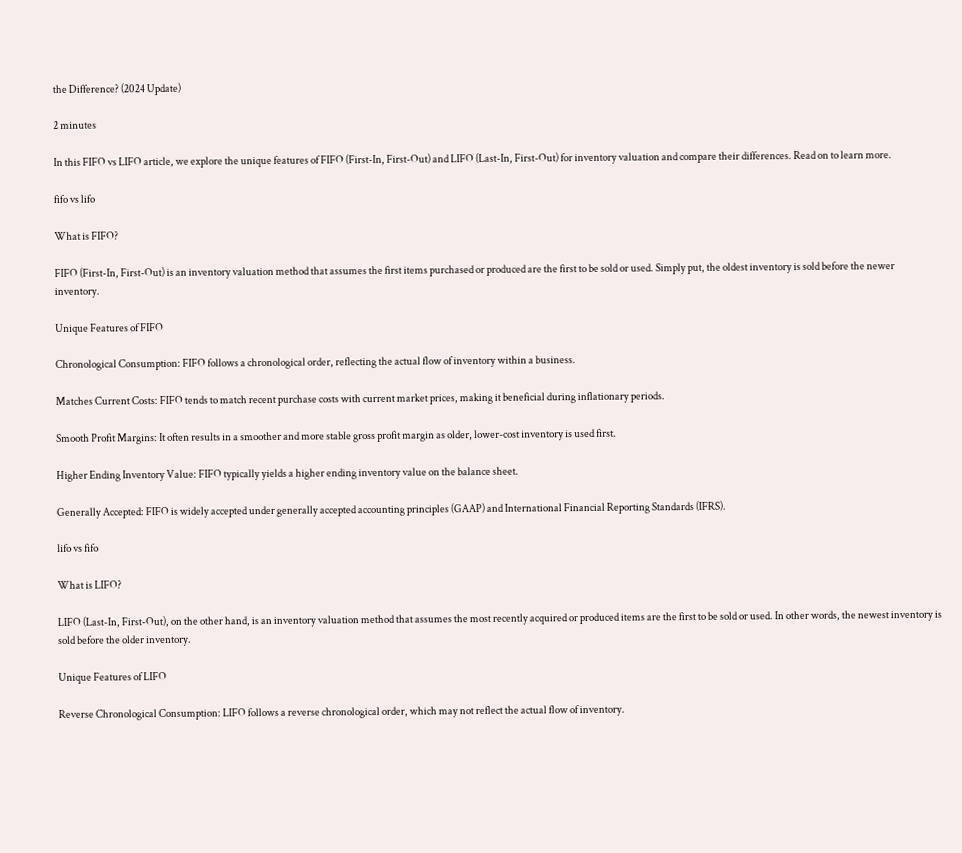the Difference? (2024 Update)

2 minutes

In this FIFO vs LIFO article, we explore the unique features of FIFO (First-In, First-Out) and LIFO (Last-In, First-Out) for inventory valuation and compare their differences. Read on to learn more.

fifo vs lifo

What is FIFO?

FIFO (First-In, First-Out) is an inventory valuation method that assumes the first items purchased or produced are the first to be sold or used. Simply put, the oldest inventory is sold before the newer inventory.

Unique Features of FIFO

Chronological Consumption: FIFO follows a chronological order, reflecting the actual flow of inventory within a business.

Matches Current Costs: FIFO tends to match recent purchase costs with current market prices, making it beneficial during inflationary periods.

Smooth Profit Margins: It often results in a smoother and more stable gross profit margin as older, lower-cost inventory is used first.

Higher Ending Inventory Value: FIFO typically yields a higher ending inventory value on the balance sheet.

Generally Accepted: FIFO is widely accepted under generally accepted accounting principles (GAAP) and International Financial Reporting Standards (IFRS).

lifo vs fifo

What is LIFO?

LIFO (Last-In, First-Out), on the other hand, is an inventory valuation method that assumes the most recently acquired or produced items are the first to be sold or used. In other words, the newest inventory is sold before the older inventory.

Unique Features of LIFO

Reverse Chronological Consumption: LIFO follows a reverse chronological order, which may not reflect the actual flow of inventory.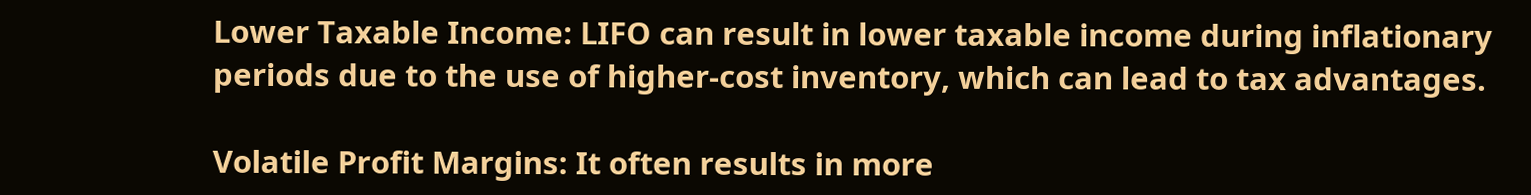Lower Taxable Income: LIFO can result in lower taxable income during inflationary periods due to the use of higher-cost inventory, which can lead to tax advantages.

Volatile Profit Margins: It often results in more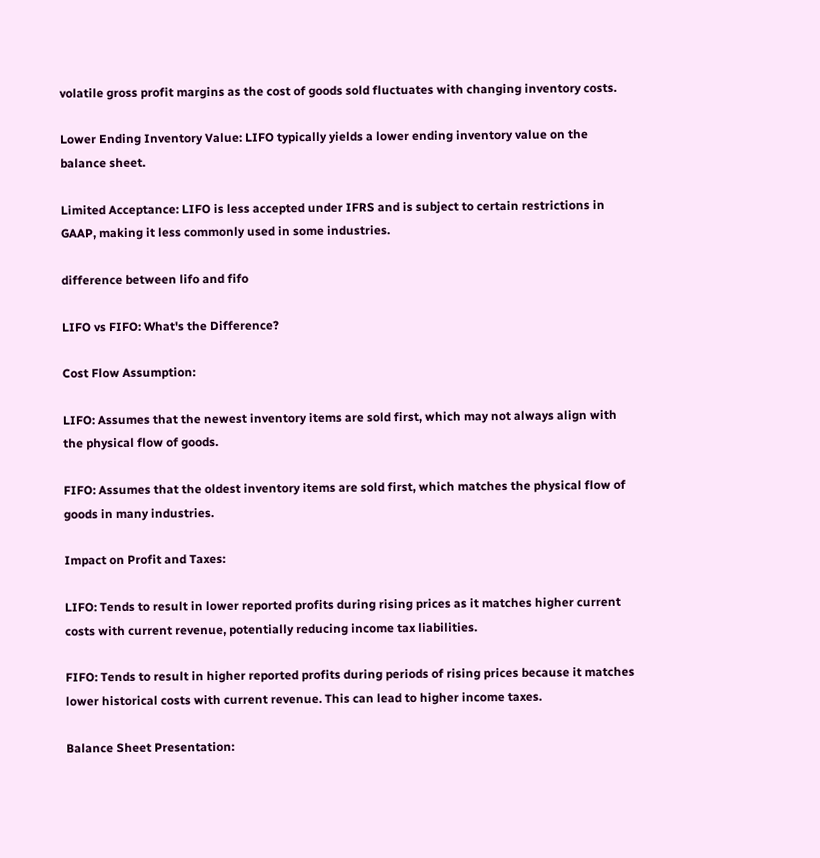volatile gross profit margins as the cost of goods sold fluctuates with changing inventory costs.

Lower Ending Inventory Value: LIFO typically yields a lower ending inventory value on the balance sheet.

Limited Acceptance: LIFO is less accepted under IFRS and is subject to certain restrictions in GAAP, making it less commonly used in some industries.

difference between lifo and fifo

LIFO vs FIFO: What's the Difference?

Cost Flow Assumption:

LIFO: Assumes that the newest inventory items are sold first, which may not always align with the physical flow of goods.

FIFO: Assumes that the oldest inventory items are sold first, which matches the physical flow of goods in many industries.

Impact on Profit and Taxes:

LIFO: Tends to result in lower reported profits during rising prices as it matches higher current costs with current revenue, potentially reducing income tax liabilities.

FIFO: Tends to result in higher reported profits during periods of rising prices because it matches lower historical costs with current revenue. This can lead to higher income taxes.

Balance Sheet Presentation: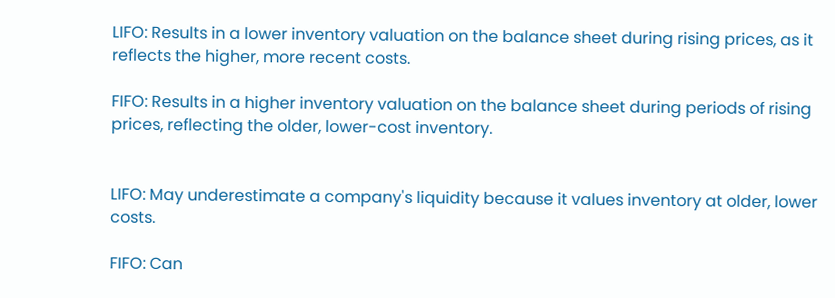LIFO: Results in a lower inventory valuation on the balance sheet during rising prices, as it reflects the higher, more recent costs.

FIFO: Results in a higher inventory valuation on the balance sheet during periods of rising prices, reflecting the older, lower-cost inventory.


LIFO: May underestimate a company's liquidity because it values inventory at older, lower costs.

FIFO: Can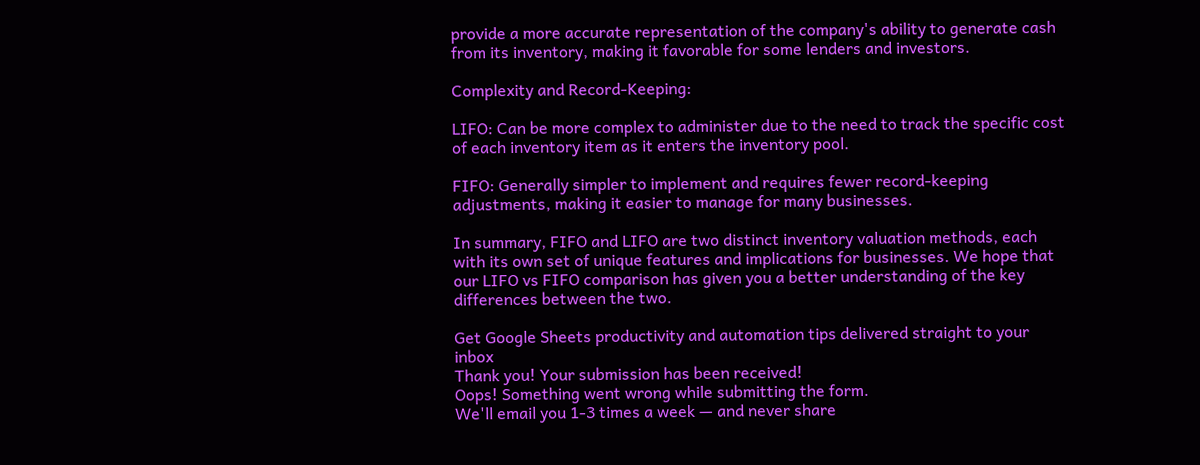provide a more accurate representation of the company's ability to generate cash from its inventory, making it favorable for some lenders and investors.

Complexity and Record-Keeping:

LIFO: Can be more complex to administer due to the need to track the specific cost of each inventory item as it enters the inventory pool.

FIFO: Generally simpler to implement and requires fewer record-keeping adjustments, making it easier to manage for many businesses.

In summary, FIFO and LIFO are two distinct inventory valuation methods, each with its own set of unique features and implications for businesses. We hope that our LIFO vs FIFO comparison has given you a better understanding of the key differences between the two.

Get Google Sheets productivity and automation tips delivered straight to your inbox
Thank you! Your submission has been received!
Oops! Something went wrong while submitting the form.
We'll email you 1-3 times a week — and never share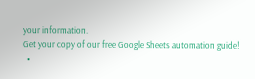your information.
Get your copy of our free Google Sheets automation guide!
  •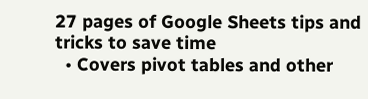27 pages of Google Sheets tips and tricks to save time
  • Covers pivot tables and other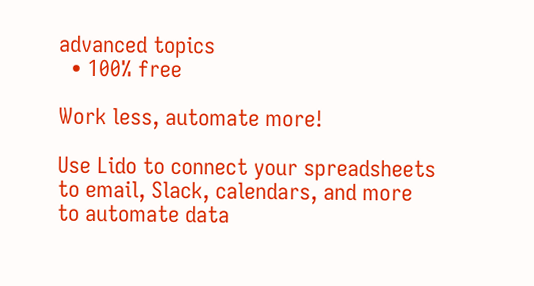advanced topics
  • 100% free

Work less, automate more!

Use Lido to connect your spreadsheets to email, Slack, calendars, and more to automate data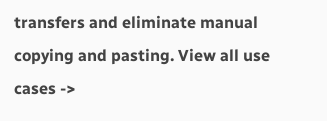transfers and eliminate manual copying and pasting. View all use cases ->